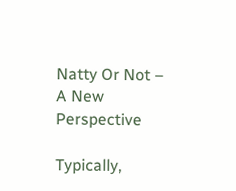Natty Or Not – A New Perspective

Typically,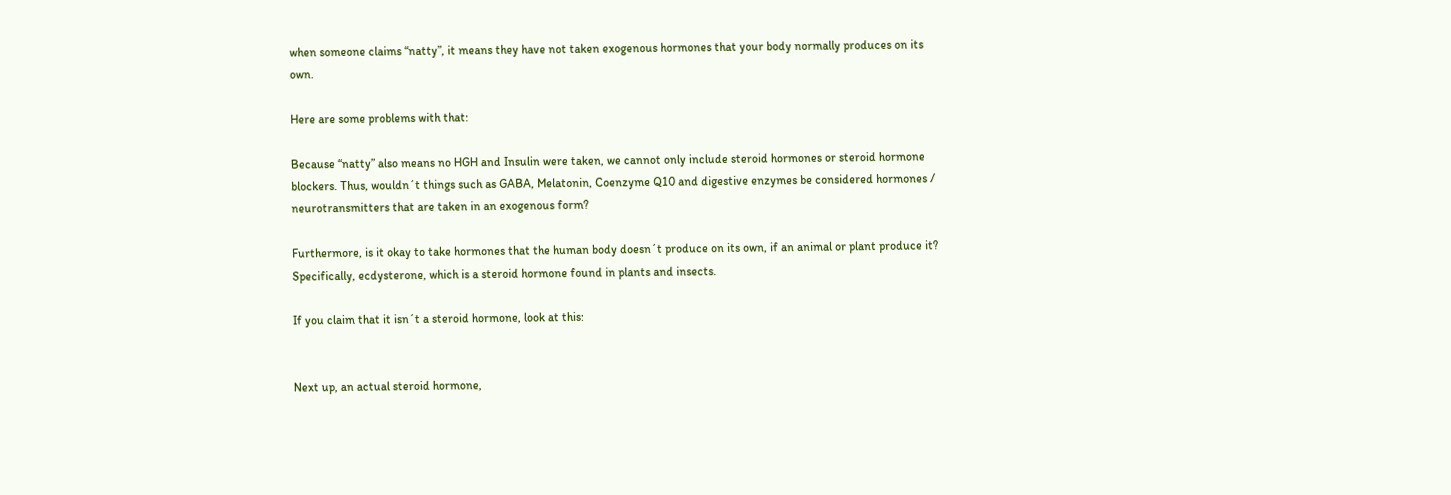when someone claims “natty”, it means they have not taken exogenous hormones that your body normally produces on its own.

Here are some problems with that:

Because “natty” also means no HGH and Insulin were taken, we cannot only include steroid hormones or steroid hormone blockers. Thus, wouldn´t things such as GABA, Melatonin, Coenzyme Q10 and digestive enzymes be considered hormones / neurotransmitters that are taken in an exogenous form?

Furthermore, is it okay to take hormones that the human body doesn´t produce on its own, if an animal or plant produce it? Specifically, ecdysterone, which is a steroid hormone found in plants and insects.

If you claim that it isn´t a steroid hormone, look at this:


Next up, an actual steroid hormone,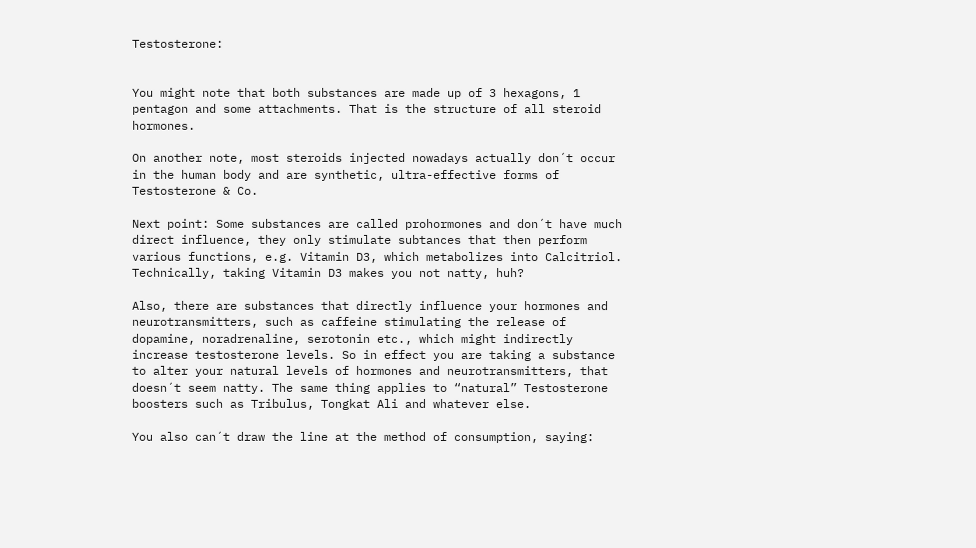Testosterone:


You might note that both substances are made up of 3 hexagons, 1 pentagon and some attachments. That is the structure of all steroid hormones.

On another note, most steroids injected nowadays actually don´t occur in the human body and are synthetic, ultra-effective forms of Testosterone & Co.

Next point: Some substances are called prohormones and don´t have much direct influence, they only stimulate subtances that then perform various functions, e.g. Vitamin D3, which metabolizes into Calcitriol. Technically, taking Vitamin D3 makes you not natty, huh?

Also, there are substances that directly influence your hormones and neurotransmitters, such as caffeine stimulating the release of dopamine, noradrenaline, serotonin etc., which might indirectly increase testosterone levels. So in effect you are taking a substance to alter your natural levels of hormones and neurotransmitters, that doesn´t seem natty. The same thing applies to “natural” Testosterone boosters such as Tribulus, Tongkat Ali and whatever else.

You also can´t draw the line at the method of consumption, saying: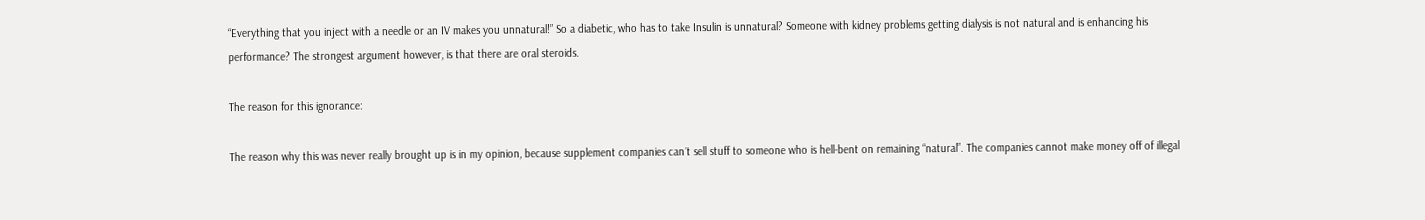“Everything that you inject with a needle or an IV makes you unnatural!” So a diabetic, who has to take Insulin is unnatural? Someone with kidney problems getting dialysis is not natural and is enhancing his performance? The strongest argument however, is that there are oral steroids.

The reason for this ignorance:

The reason why this was never really brought up is in my opinion, because supplement companies can´t sell stuff to someone who is hell-bent on remaining “natural”. The companies cannot make money off of illegal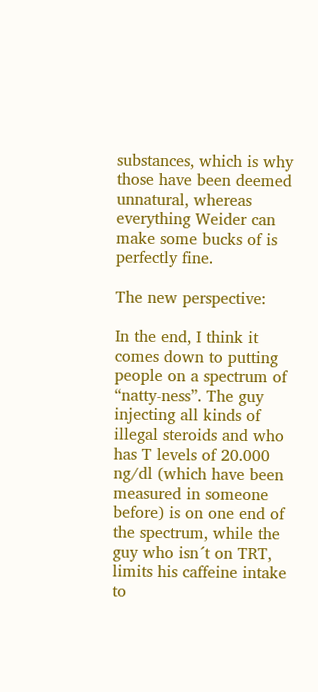substances, which is why those have been deemed unnatural, whereas everything Weider can make some bucks of is perfectly fine.

The new perspective:

In the end, I think it comes down to putting people on a spectrum of “natty-ness”. The guy injecting all kinds of illegal steroids and who has T levels of 20.000 ng/dl (which have been measured in someone before) is on one end of the spectrum, while the guy who isn´t on TRT, limits his caffeine intake to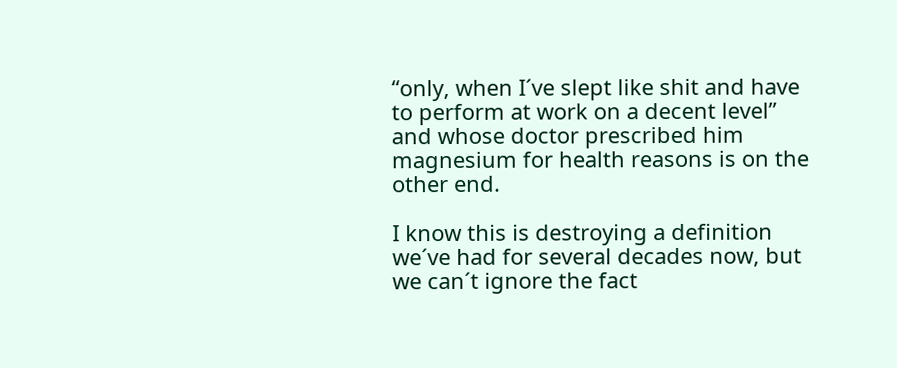“only, when I´ve slept like shit and have to perform at work on a decent level” and whose doctor prescribed him magnesium for health reasons is on the other end.

I know this is destroying a definition we´ve had for several decades now, but we can´t ignore the fact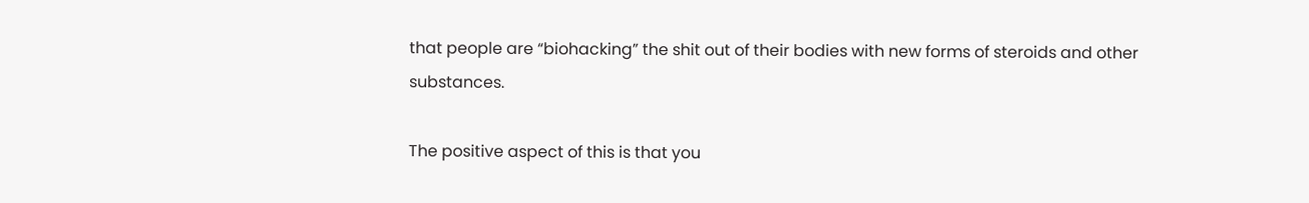that people are “biohacking” the shit out of their bodies with new forms of steroids and other substances.

The positive aspect of this is that you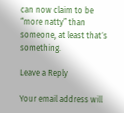can now claim to be “more natty” than someone, at least that´s something.

Leave a Reply

Your email address will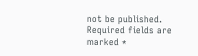not be published. Required fields are marked *